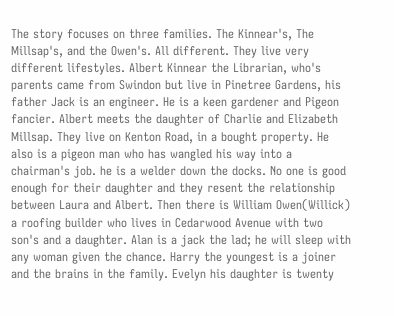The story focuses on three families. The Kinnear's, The Millsap's, and the Owen's. All different. They live very different lifestyles. Albert Kinnear the Librarian, who's parents came from Swindon but live in Pinetree Gardens, his father Jack is an engineer. He is a keen gardener and Pigeon fancier. Albert meets the daughter of Charlie and Elizabeth Millsap. They live on Kenton Road, in a bought property. He also is a pigeon man who has wangled his way into a chairman's job. he is a welder down the docks. No one is good enough for their daughter and they resent the relationship between Laura and Albert. Then there is William Owen(Willick) a roofing builder who lives in Cedarwood Avenue with two son's and a daughter. Alan is a jack the lad; he will sleep with any woman given the chance. Harry the youngest is a joiner and the brains in the family. Evelyn his daughter is twenty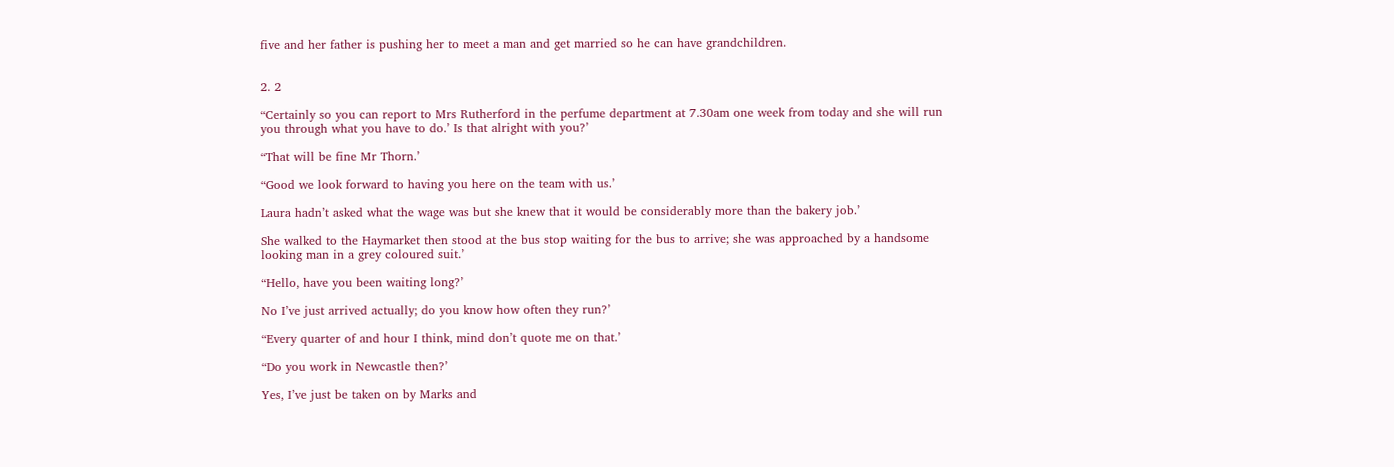five and her father is pushing her to meet a man and get married so he can have grandchildren.


2. 2

“Certainly so you can report to Mrs Rutherford in the perfume department at 7.30am one week from today and she will run you through what you have to do.’ Is that alright with you?’

“That will be fine Mr Thorn.’

“Good we look forward to having you here on the team with us.’

Laura hadn’t asked what the wage was but she knew that it would be considerably more than the bakery job.’

She walked to the Haymarket then stood at the bus stop waiting for the bus to arrive; she was approached by a handsome looking man in a grey coloured suit.’

“Hello, have you been waiting long?’

No I’ve just arrived actually; do you know how often they run?’

“Every quarter of and hour I think, mind don’t quote me on that.’

“Do you work in Newcastle then?’

Yes, I’ve just be taken on by Marks and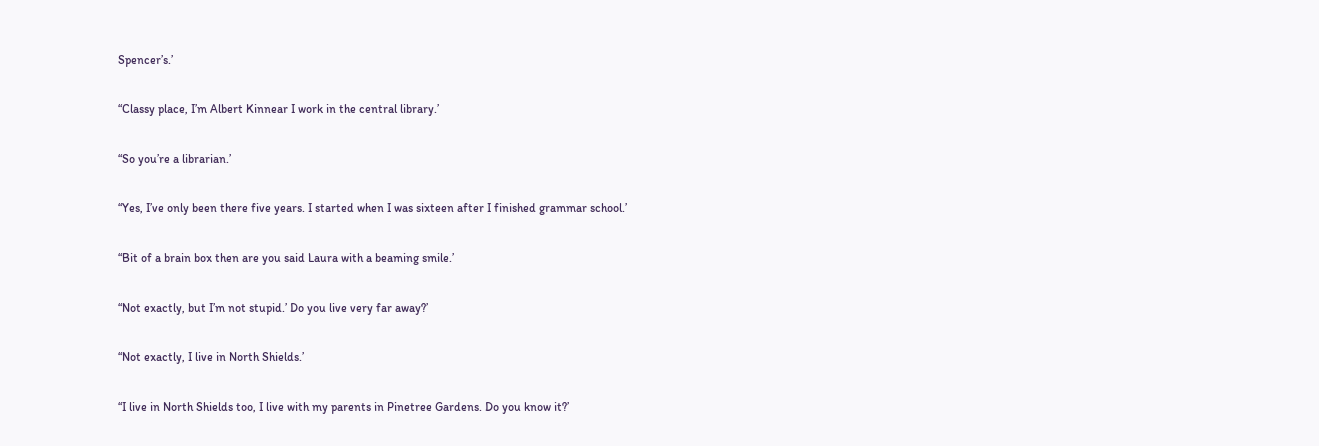Spencer’s.’

“Classy place, I’m Albert Kinnear I work in the central library.’

“So you’re a librarian.’

“Yes, I’ve only been there five years. I started when I was sixteen after I finished grammar school.’

“Bit of a brain box then are you said Laura with a beaming smile.’

“Not exactly, but I’m not stupid.’ Do you live very far away?’

“Not exactly, I live in North Shields.’

“I live in North Shields too, I live with my parents in Pinetree Gardens. Do you know it?’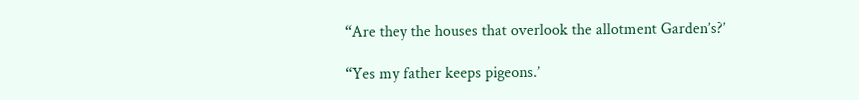“Are they the houses that overlook the allotment Garden’s?’

“Yes my father keeps pigeons.’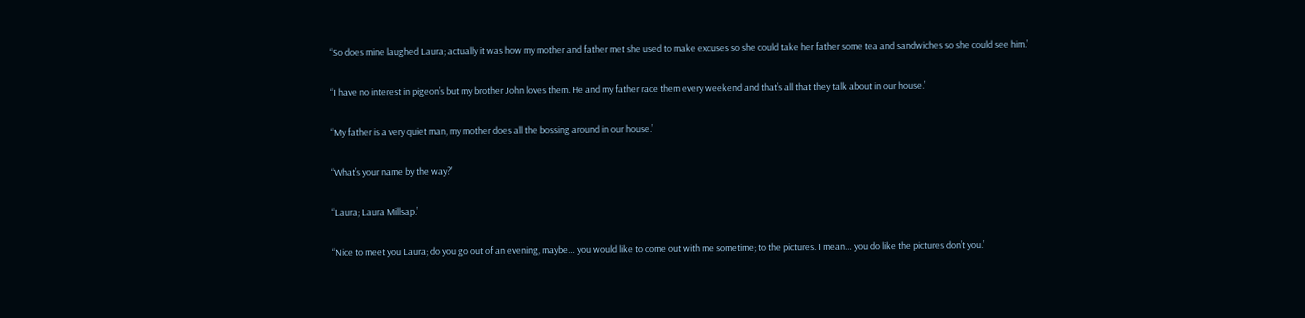“So does mine laughed Laura; actually it was how my mother and father met she used to make excuses so she could take her father some tea and sandwiches so she could see him.’

“I have no interest in pigeon’s but my brother John loves them. He and my father race them every weekend and that’s all that they talk about in our house.’

“My father is a very quiet man, my mother does all the bossing around in our house.’

“What’s your name by the way?’

“Laura; Laura Millsap.’

“Nice to meet you Laura; do you go out of an evening, maybe… you would like to come out with me sometime; to the pictures. I mean… you do like the pictures don’t you.’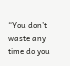“You don’t waste any time do you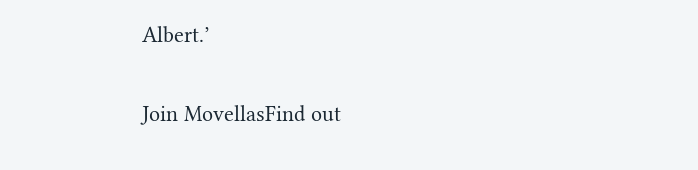Albert.’

Join MovellasFind out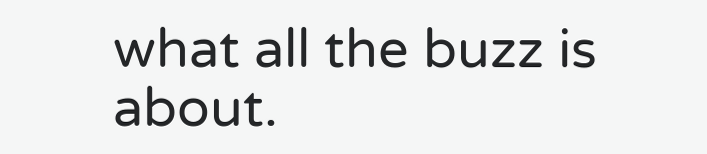what all the buzz is about.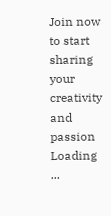Join now to start sharing your creativity and passion
Loading ...